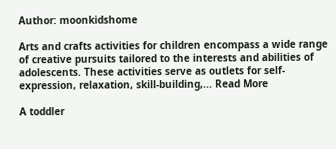Author: moonkidshome

Arts and crafts activities for children encompass a wide range of creative pursuits tailored to the interests and abilities of adolescents. These activities serve as outlets for self-expression, relaxation, skill-building,... Read More

A toddler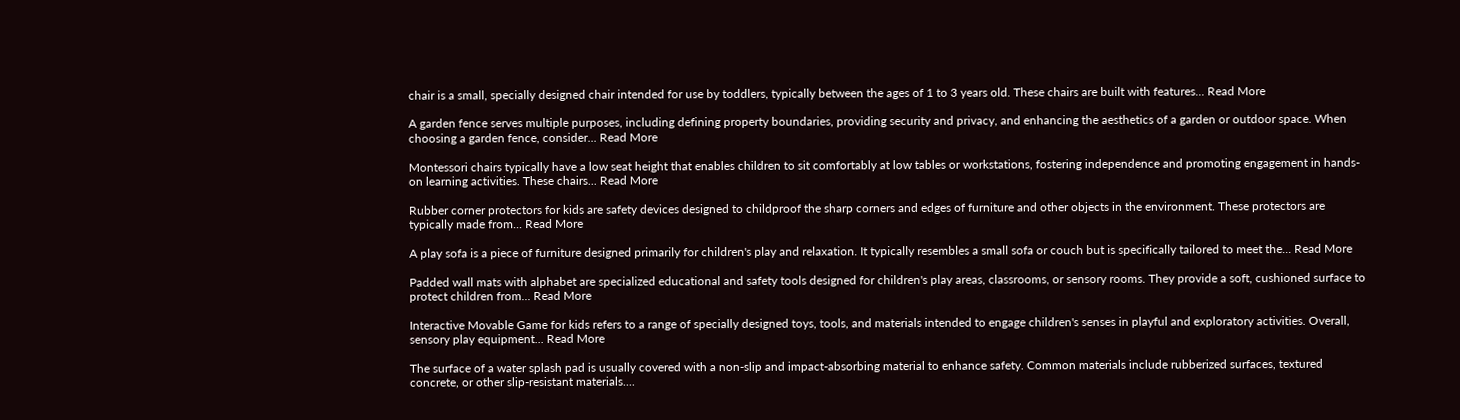chair is a small, specially designed chair intended for use by toddlers, typically between the ages of 1 to 3 years old. These chairs are built with features... Read More

A garden fence serves multiple purposes, including defining property boundaries, providing security and privacy, and enhancing the aesthetics of a garden or outdoor space. When choosing a garden fence, consider... Read More

Montessori chairs typically have a low seat height that enables children to sit comfortably at low tables or workstations, fostering independence and promoting engagement in hands-on learning activities. These chairs... Read More

Rubber corner protectors for kids are safety devices designed to childproof the sharp corners and edges of furniture and other objects in the environment. These protectors are typically made from... Read More

A play sofa is a piece of furniture designed primarily for children's play and relaxation. It typically resembles a small sofa or couch but is specifically tailored to meet the... Read More

Padded wall mats with alphabet are specialized educational and safety tools designed for children's play areas, classrooms, or sensory rooms. They provide a soft, cushioned surface to protect children from... Read More

Interactive Movable Game for kids refers to a range of specially designed toys, tools, and materials intended to engage children's senses in playful and exploratory activities. Overall, sensory play equipment... Read More

The surface of a water splash pad is usually covered with a non-slip and impact-absorbing material to enhance safety. Common materials include rubberized surfaces, textured concrete, or other slip-resistant materials....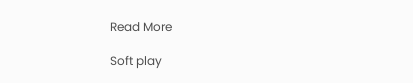Read More

Soft play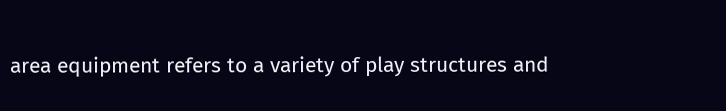area equipment refers to a variety of play structures and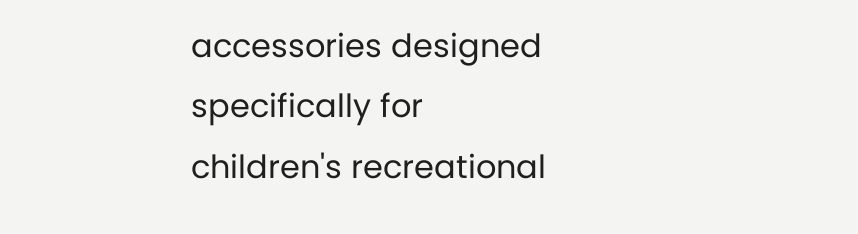accessories designed specifically for children's recreational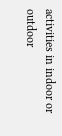activities in indoor or outdoor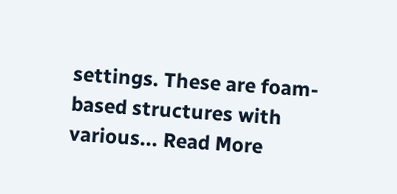settings. These are foam-based structures with various... Read More